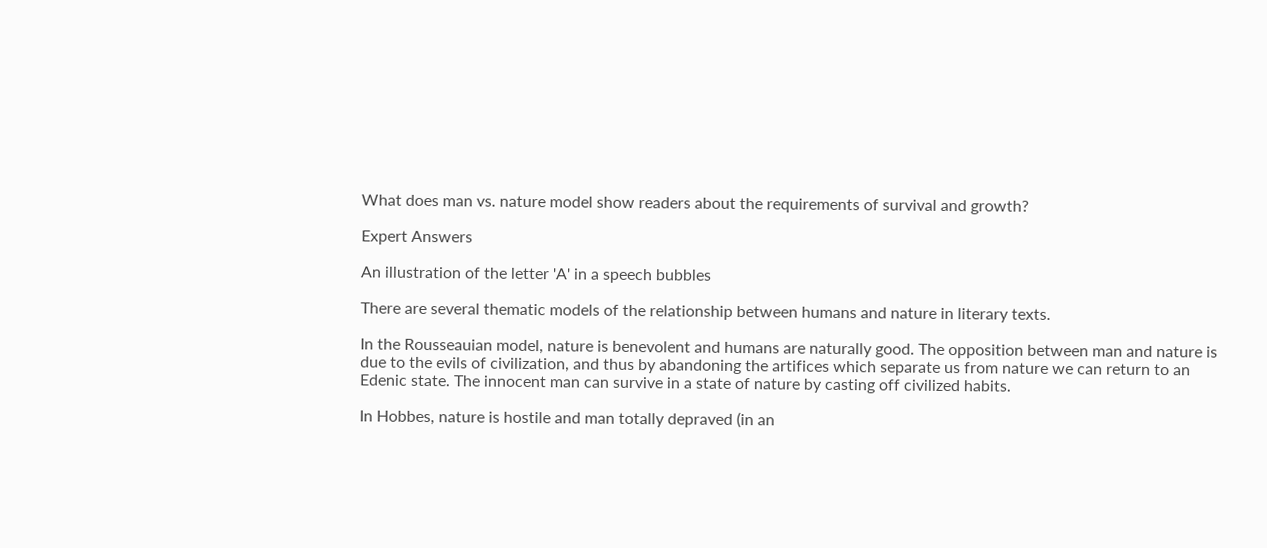What does man vs. nature model show readers about the requirements of survival and growth?

Expert Answers

An illustration of the letter 'A' in a speech bubbles

There are several thematic models of the relationship between humans and nature in literary texts.

In the Rousseauian model, nature is benevolent and humans are naturally good. The opposition between man and nature is due to the evils of civilization, and thus by abandoning the artifices which separate us from nature we can return to an Edenic state. The innocent man can survive in a state of nature by casting off civilized habits.

In Hobbes, nature is hostile and man totally depraved (in an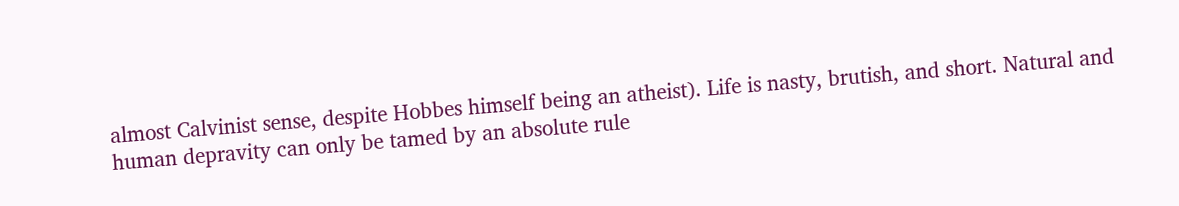almost Calvinist sense, despite Hobbes himself being an atheist). Life is nasty, brutish, and short. Natural and human depravity can only be tamed by an absolute rule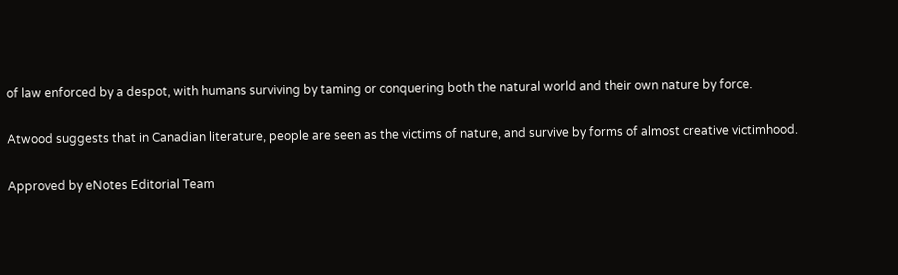of law enforced by a despot, with humans surviving by taming or conquering both the natural world and their own nature by force.

Atwood suggests that in Canadian literature, people are seen as the victims of nature, and survive by forms of almost creative victimhood.

Approved by eNotes Editorial Team